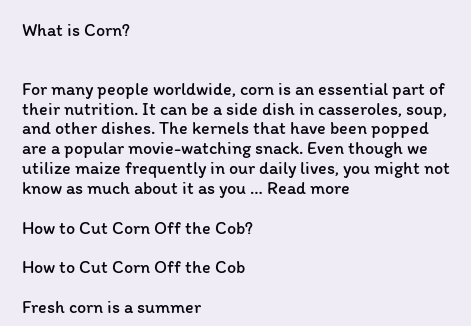What is Corn?


For many people worldwide, corn is an essential part of their nutrition. It can be a side dish in casseroles, soup, and other dishes. The kernels that have been popped are a popular movie-watching snack. Even though we utilize maize frequently in our daily lives, you might not know as much about it as you … Read more

How to Cut Corn Off the Cob?

How to Cut Corn Off the Cob

Fresh corn is a summer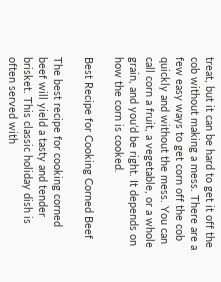treat, but it can be hard to get it off the cob without making a mess. There are a few easy ways to get corn off the cob quickly and without the mess. You can call corn a fruit, a vegetable, or a whole grain, and you’d be right. It depends on how the corn is cooked.

Best Recipe for Cooking Corned Beef

The best recipe for cooking corned beef will yield a tasty and tender brisket. This classic holiday dish is often served with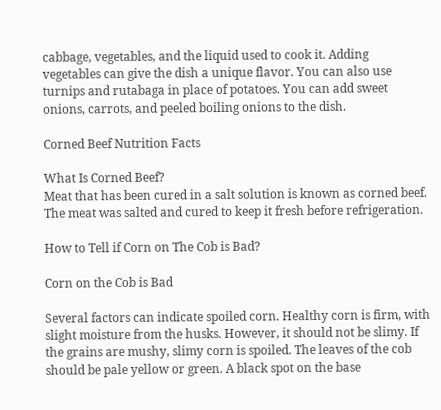cabbage, vegetables, and the liquid used to cook it. Adding vegetables can give the dish a unique flavor. You can also use turnips and rutabaga in place of potatoes. You can add sweet onions, carrots, and peeled boiling onions to the dish.

Corned Beef Nutrition Facts

What Is Corned Beef?
Meat that has been cured in a salt solution is known as corned beef. The meat was salted and cured to keep it fresh before refrigeration.

How to Tell if Corn on The Cob is Bad?

Corn on the Cob is Bad

Several factors can indicate spoiled corn. Healthy corn is firm, with slight moisture from the husks. However, it should not be slimy. If the grains are mushy, slimy corn is spoiled. The leaves of the cob should be pale yellow or green. A black spot on the base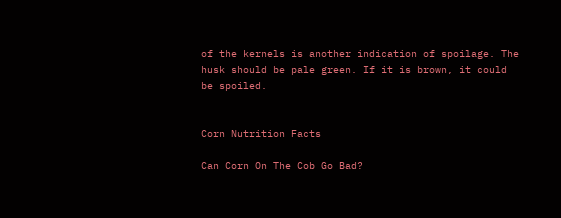of the kernels is another indication of spoilage. The husk should be pale green. If it is brown, it could be spoiled.


Corn Nutrition Facts

Can Corn On The Cob Go Bad?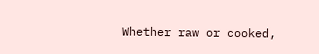Whether raw or cooked,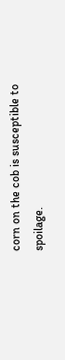corn on the cob is susceptible to spoilage.